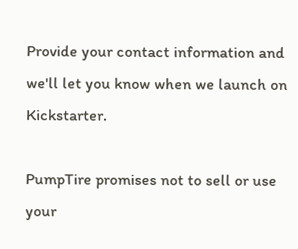Provide your contact information and we'll let you know when we launch on Kickstarter.

PumpTire promises not to sell or use your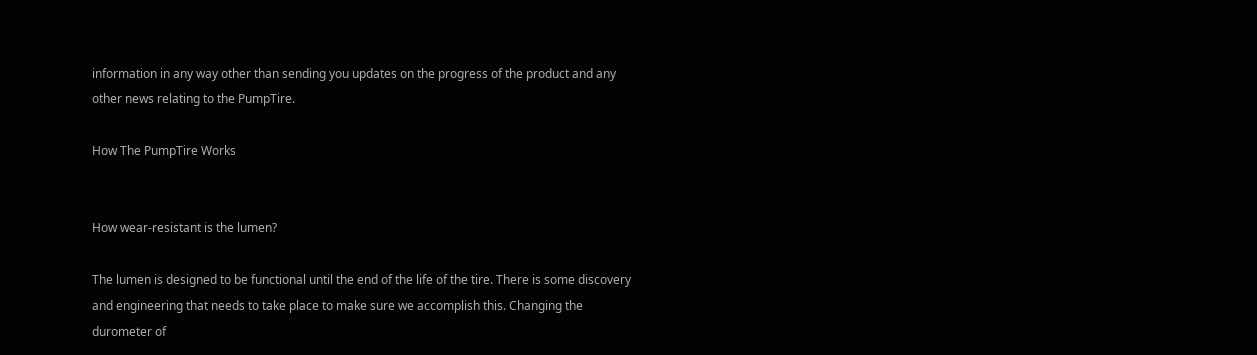information in any way other than sending you updates on the progress of the product and any other news relating to the PumpTire.

How The PumpTire Works


How wear-resistant is the lumen?

The lumen is designed to be functional until the end of the life of the tire. There is some discovery and engineering that needs to take place to make sure we accomplish this. Changing the durometer of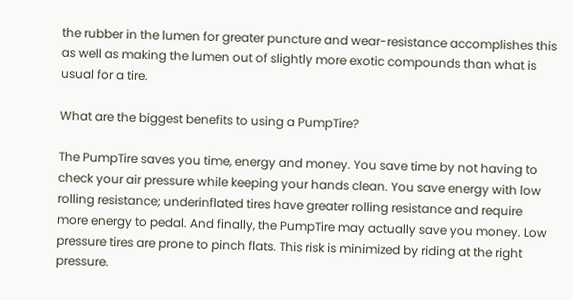the rubber in the lumen for greater puncture and wear-resistance accomplishes this as well as making the lumen out of slightly more exotic compounds than what is usual for a tire.

What are the biggest benefits to using a PumpTire?

The PumpTire saves you time, energy and money. You save time by not having to check your air pressure while keeping your hands clean. You save energy with low rolling resistance; underinflated tires have greater rolling resistance and require more energy to pedal. And finally, the PumpTire may actually save you money. Low pressure tires are prone to pinch flats. This risk is minimized by riding at the right pressure.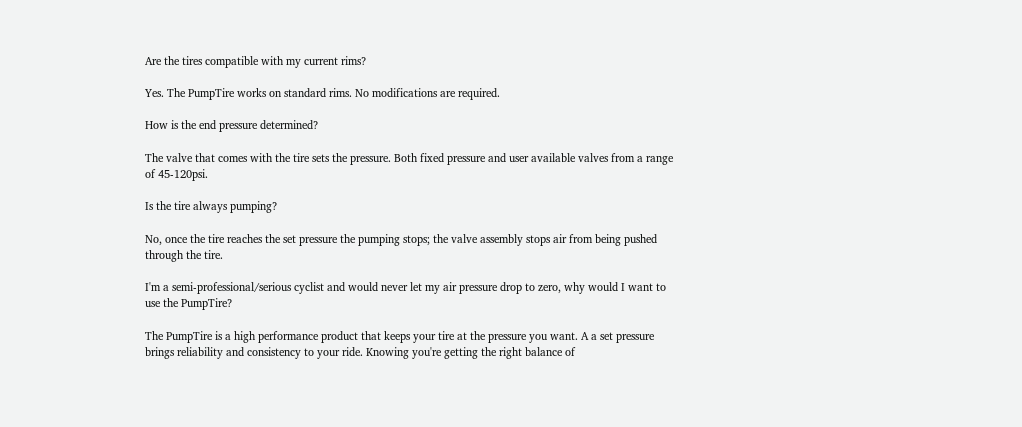Are the tires compatible with my current rims?

Yes. The PumpTire works on standard rims. No modifications are required.

How is the end pressure determined?

The valve that comes with the tire sets the pressure. Both fixed pressure and user available valves from a range of 45-120psi.

Is the tire always pumping?

No, once the tire reaches the set pressure the pumping stops; the valve assembly stops air from being pushed through the tire.

I'm a semi-professional/serious cyclist and would never let my air pressure drop to zero, why would I want to use the PumpTire?

The PumpTire is a high performance product that keeps your tire at the pressure you want. A a set pressure brings reliability and consistency to your ride. Knowing you're getting the right balance of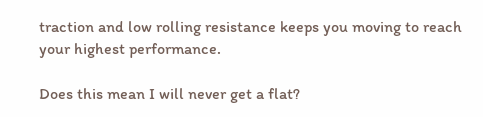traction and low rolling resistance keeps you moving to reach your highest performance.

Does this mean I will never get a flat?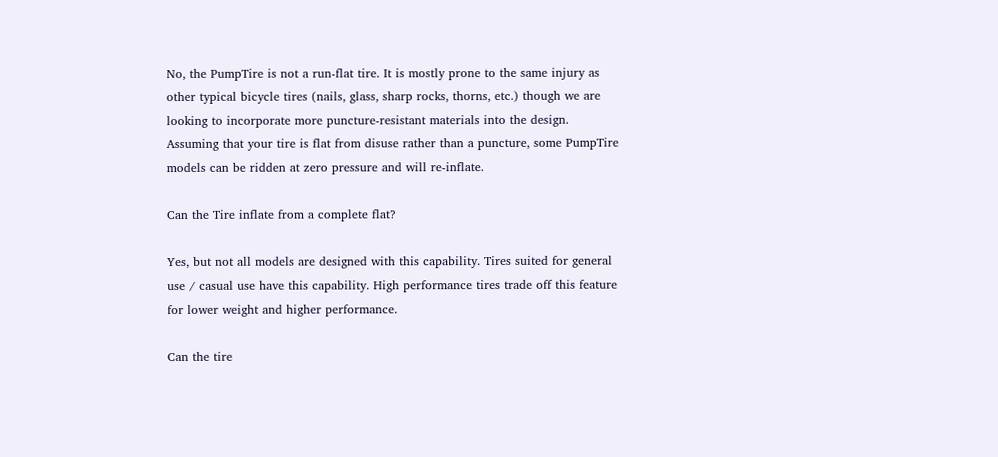No, the PumpTire is not a run-flat tire. It is mostly prone to the same injury as other typical bicycle tires (nails, glass, sharp rocks, thorns, etc.) though we are looking to incorporate more puncture-resistant materials into the design. Assuming that your tire is flat from disuse rather than a puncture, some PumpTire models can be ridden at zero pressure and will re-inflate.

Can the Tire inflate from a complete flat?

Yes, but not all models are designed with this capability. Tires suited for general use / casual use have this capability. High performance tires trade off this feature for lower weight and higher performance.

Can the tire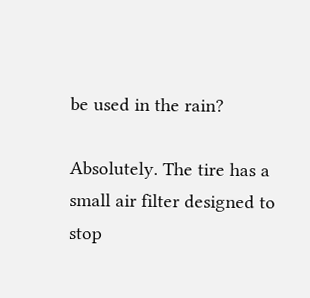be used in the rain?

Absolutely. The tire has a small air filter designed to stop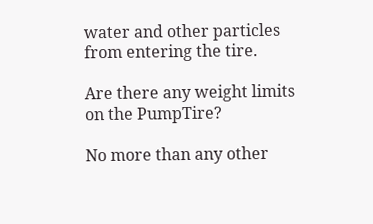water and other particles from entering the tire.

Are there any weight limits on the PumpTire?

No more than any other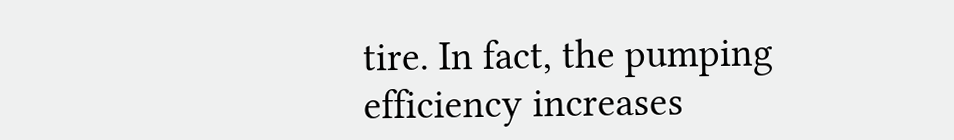tire. In fact, the pumping efficiency increases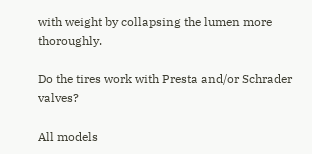with weight by collapsing the lumen more thoroughly.

Do the tires work with Presta and/or Schrader valves?

All models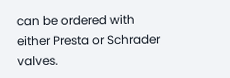can be ordered with either Presta or Schrader valves.